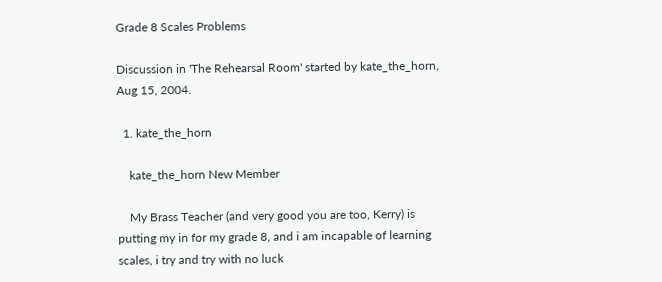Grade 8 Scales Problems

Discussion in 'The Rehearsal Room' started by kate_the_horn, Aug 15, 2004.

  1. kate_the_horn

    kate_the_horn New Member

    My Brass Teacher (and very good you are too, Kerry) is putting my in for my grade 8, and i am incapable of learning scales, i try and try with no luck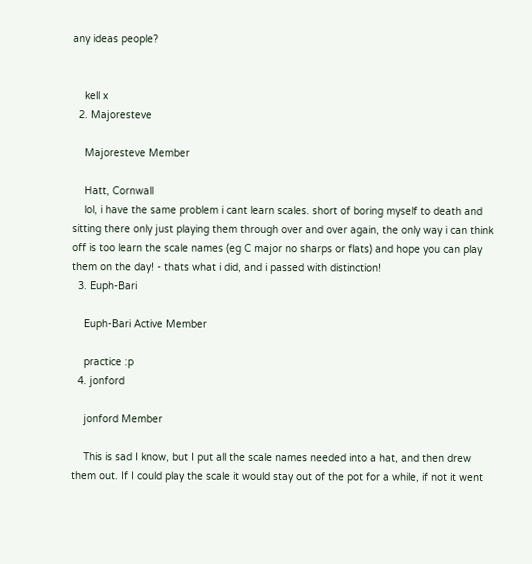any ideas people?


    kell x
  2. Majoresteve

    Majoresteve Member

    Hatt, Cornwall
    lol, i have the same problem i cant learn scales. short of boring myself to death and sitting there only just playing them through over and over again, the only way i can think off is too learn the scale names (eg C major no sharps or flats) and hope you can play them on the day! - thats what i did, and i passed with distinction!
  3. Euph-Bari

    Euph-Bari Active Member

    practice :p
  4. jonford

    jonford Member

    This is sad I know, but I put all the scale names needed into a hat, and then drew them out. If I could play the scale it would stay out of the pot for a while, if not it went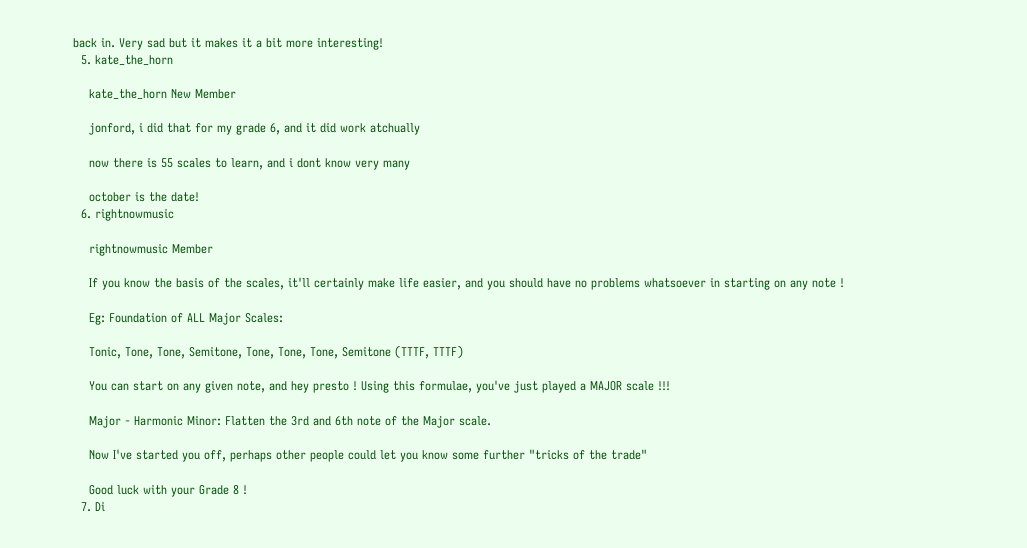back in. Very sad but it makes it a bit more interesting!
  5. kate_the_horn

    kate_the_horn New Member

    jonford, i did that for my grade 6, and it did work atchually

    now there is 55 scales to learn, and i dont know very many

    october is the date!
  6. rightnowmusic

    rightnowmusic Member

    If you know the basis of the scales, it'll certainly make life easier, and you should have no problems whatsoever in starting on any note !

    Eg: Foundation of ALL Major Scales:

    Tonic, Tone, Tone, Semitone, Tone, Tone, Tone, Semitone (TTTF, TTTF)

    You can start on any given note, and hey presto ! Using this formulae, you've just played a MAJOR scale !!!

    Major - Harmonic Minor: Flatten the 3rd and 6th note of the Major scale.

    Now I've started you off, perhaps other people could let you know some further "tricks of the trade"

    Good luck with your Grade 8 !
  7. Di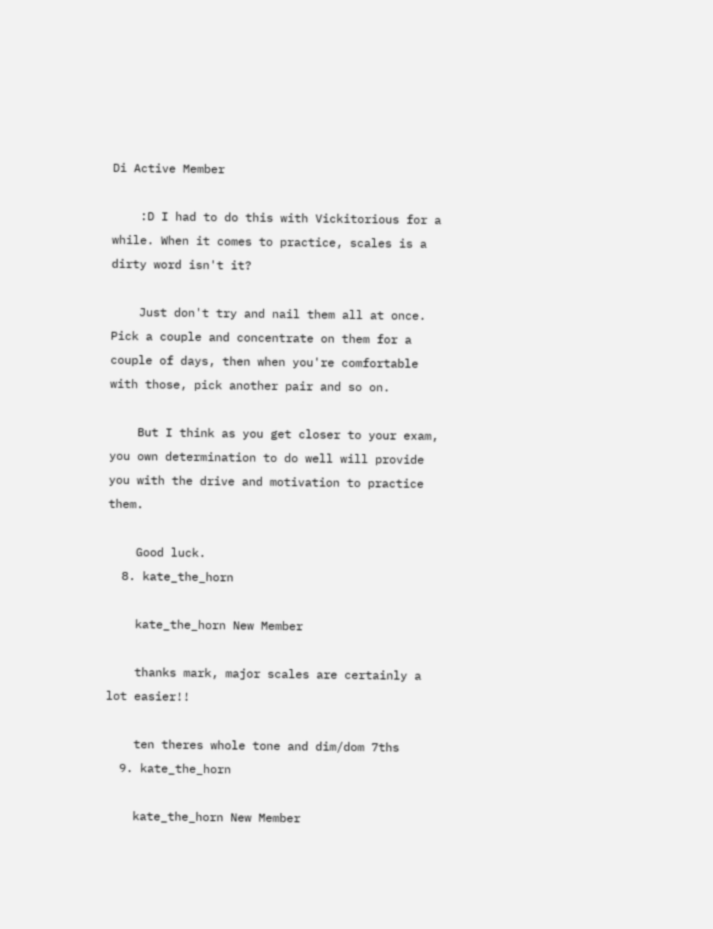Di Active Member

    :D I had to do this with Vickitorious for a while. When it comes to practice, scales is a dirty word isn't it?

    Just don't try and nail them all at once. Pick a couple and concentrate on them for a couple of days, then when you're comfortable with those, pick another pair and so on.

    But I think as you get closer to your exam, you own determination to do well will provide you with the drive and motivation to practice them.

    Good luck.
  8. kate_the_horn

    kate_the_horn New Member

    thanks mark, major scales are certainly a lot easier!!

    ten theres whole tone and dim/dom 7ths
  9. kate_the_horn

    kate_the_horn New Member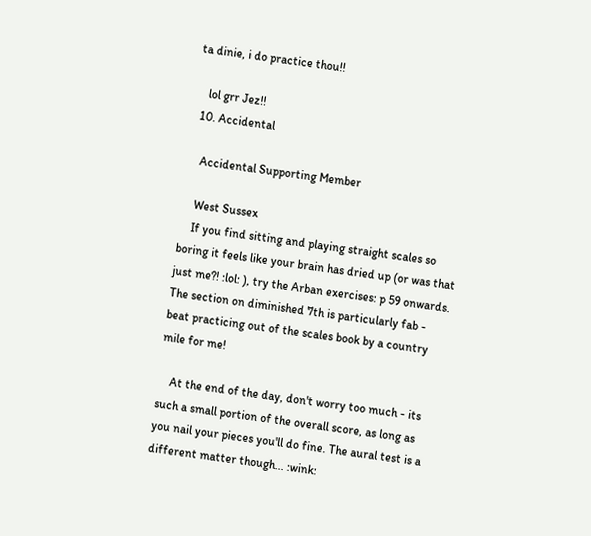ta dinie, i do practice thou!!

    lol grr Jez!!
  10. Accidental

    Accidental Supporting Member

    West Sussex
    If you find sitting and playing straight scales so boring it feels like your brain has dried up (or was that just me?! :lol: ), try the Arban exercises: p 59 onwards. The section on diminished 7th is particularly fab - beat practicing out of the scales book by a country mile for me!

    At the end of the day, don't worry too much - its such a small portion of the overall score, as long as you nail your pieces you'll do fine. The aural test is a different matter though... :wink: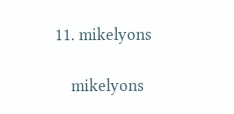11. mikelyons

    mikelyons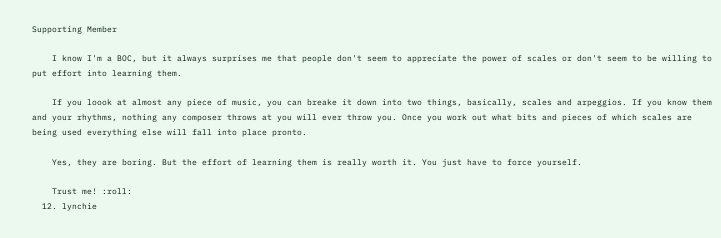Supporting Member

    I know I'm a BOC, but it always surprises me that people don't seem to appreciate the power of scales or don't seem to be willing to put effort into learning them.

    If you loook at almost any piece of music, you can breake it down into two things, basically, scales and arpeggios. If you know them and your rhythms, nothing any composer throws at you will ever throw you. Once you work out what bits and pieces of which scales are being used everything else will fall into place pronto.

    Yes, they are boring. But the effort of learning them is really worth it. You just have to force yourself.

    Trust me! :roll:
  12. lynchie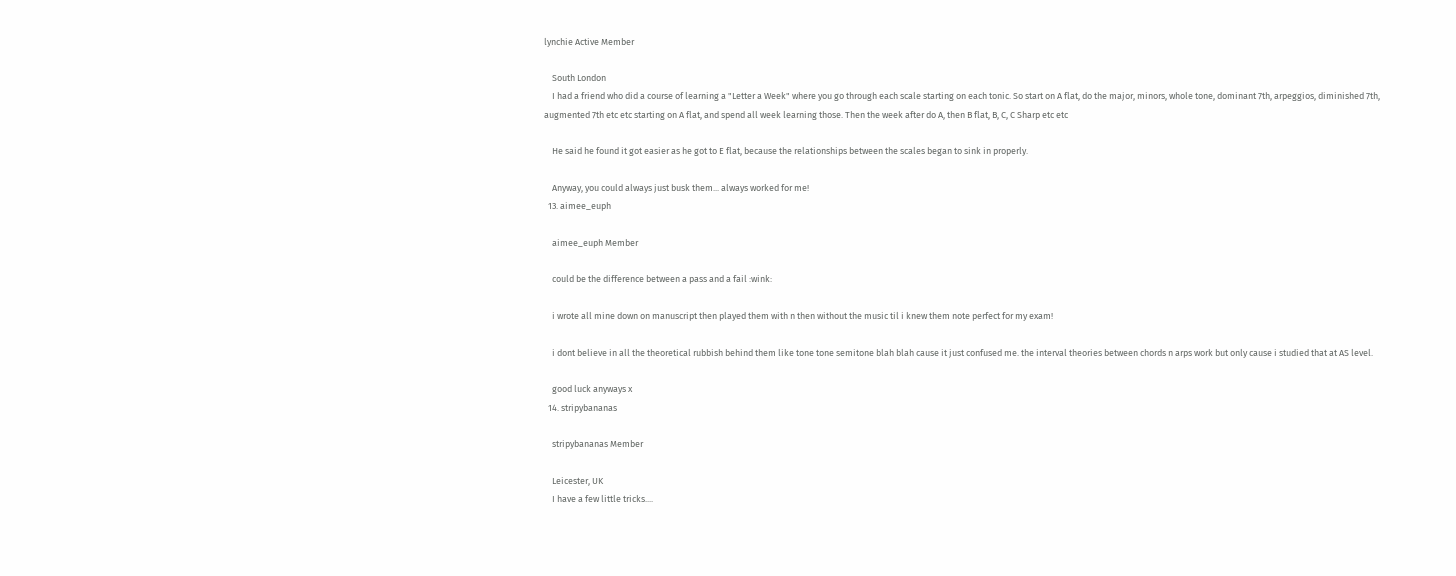lynchie Active Member

    South London
    I had a friend who did a course of learning a "Letter a Week" where you go through each scale starting on each tonic. So start on A flat, do the major, minors, whole tone, dominant 7th, arpeggios, diminished 7th, augmented 7th etc etc starting on A flat, and spend all week learning those. Then the week after do A, then B flat, B, C, C Sharp etc etc

    He said he found it got easier as he got to E flat, because the relationships between the scales began to sink in properly.

    Anyway, you could always just busk them... always worked for me!
  13. aimee_euph

    aimee_euph Member

    could be the difference between a pass and a fail :wink:

    i wrote all mine down on manuscript then played them with n then without the music til i knew them note perfect for my exam!

    i dont believe in all the theoretical rubbish behind them like tone tone semitone blah blah cause it just confused me. the interval theories between chords n arps work but only cause i studied that at AS level.

    good luck anyways x
  14. stripybananas

    stripybananas Member

    Leicester, UK
    I have a few little tricks....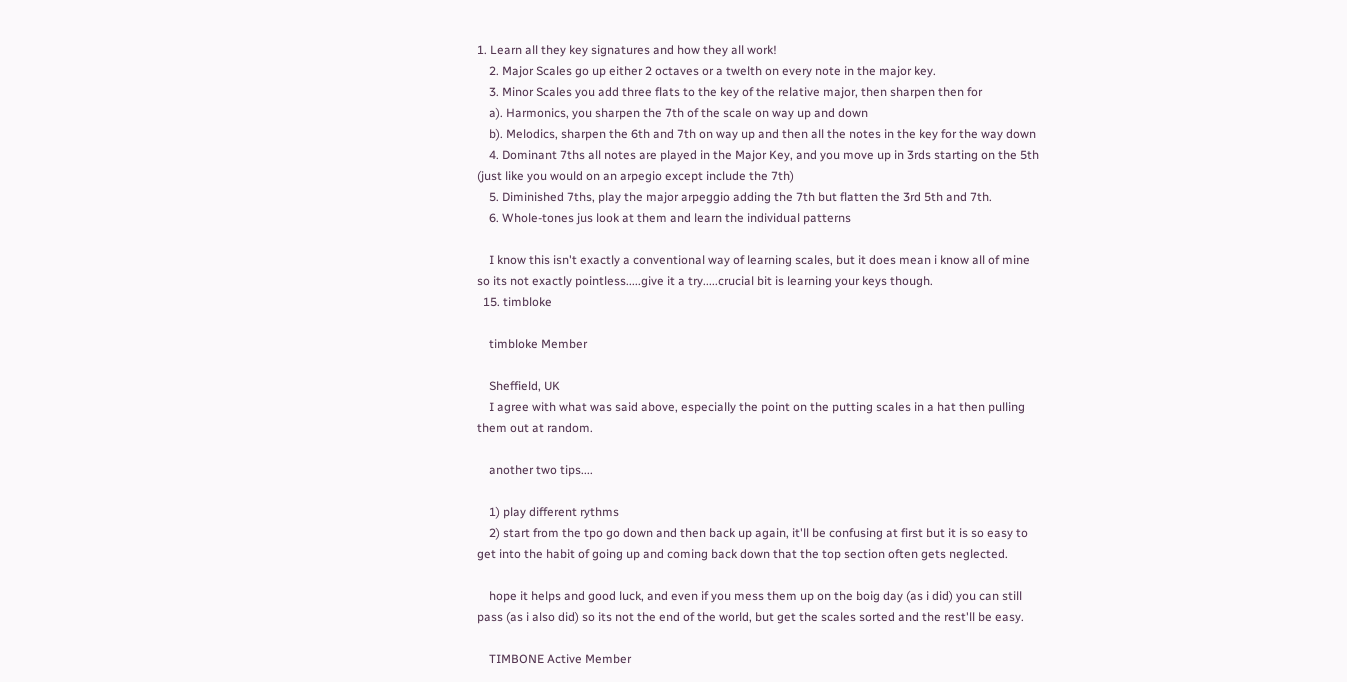1. Learn all they key signatures and how they all work!
    2. Major Scales go up either 2 octaves or a twelth on every note in the major key.
    3. Minor Scales you add three flats to the key of the relative major, then sharpen then for
    a). Harmonics, you sharpen the 7th of the scale on way up and down
    b). Melodics, sharpen the 6th and 7th on way up and then all the notes in the key for the way down
    4. Dominant 7ths all notes are played in the Major Key, and you move up in 3rds starting on the 5th (just like you would on an arpegio except include the 7th)
    5. Diminished 7ths, play the major arpeggio adding the 7th but flatten the 3rd 5th and 7th.
    6. Whole-tones jus look at them and learn the individual patterns

    I know this isn't exactly a conventional way of learning scales, but it does mean i know all of mine so its not exactly pointless.....give it a try.....crucial bit is learning your keys though.
  15. timbloke

    timbloke Member

    Sheffield, UK
    I agree with what was said above, especially the point on the putting scales in a hat then pulling them out at random.

    another two tips....

    1) play different rythms
    2) start from the tpo go down and then back up again, it'll be confusing at first but it is so easy to get into the habit of going up and coming back down that the top section often gets neglected.

    hope it helps and good luck, and even if you mess them up on the boig day (as i did) you can still pass (as i also did) so its not the end of the world, but get the scales sorted and the rest'll be easy.

    TIMBONE Active Member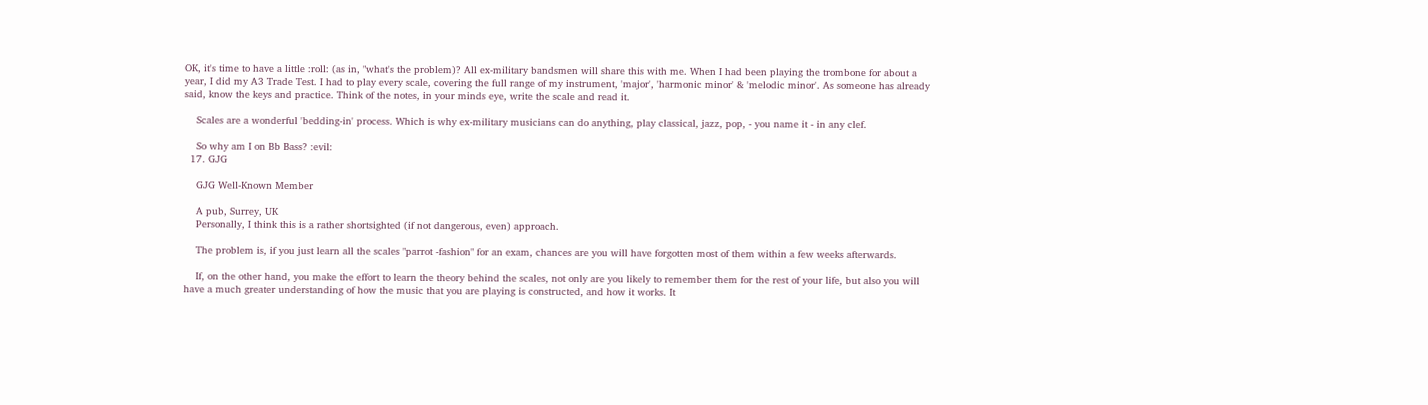OK, it's time to have a little :roll: (as in, "what's the problem)? All ex-military bandsmen will share this with me. When I had been playing the trombone for about a year, I did my A3 Trade Test. I had to play every scale, covering the full range of my instrument, 'major', 'harmonic minor' & 'melodic minor'. As someone has already said, know the keys and practice. Think of the notes, in your minds eye, write the scale and read it.

    Scales are a wonderful 'bedding-in' process. Which is why ex-military musicians can do anything, play classical, jazz, pop, - you name it - in any clef.

    So why am I on Bb Bass? :evil:
  17. GJG

    GJG Well-Known Member

    A pub, Surrey, UK
    Personally, I think this is a rather shortsighted (if not dangerous, even) approach.

    The problem is, if you just learn all the scales "parrot -fashion" for an exam, chances are you will have forgotten most of them within a few weeks afterwards.

    If, on the other hand, you make the effort to learn the theory behind the scales, not only are you likely to remember them for the rest of your life, but also you will have a much greater understanding of how the music that you are playing is constructed, and how it works. It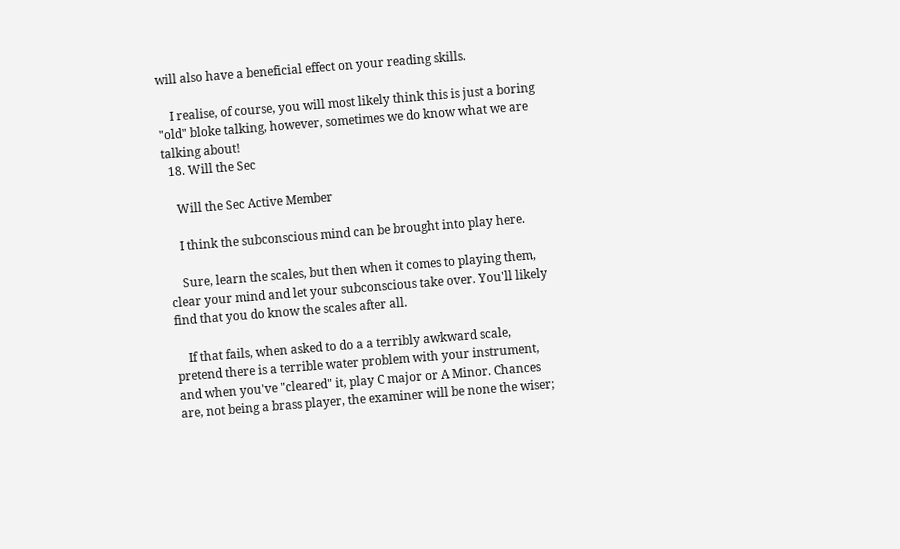will also have a beneficial effect on your reading skills.

    I realise, of course, you will most likely think this is just a boring "old" bloke talking, however, sometimes we do know what we are talking about!
  18. Will the Sec

    Will the Sec Active Member

    I think the subconscious mind can be brought into play here.

    Sure, learn the scales, but then when it comes to playing them, clear your mind and let your subconscious take over. You'll likely find that you do know the scales after all.

    If that fails, when asked to do a a terribly awkward scale, pretend there is a terrible water problem with your instrument, and when you've "cleared" it, play C major or A Minor. Chances are, not being a brass player, the examiner will be none the wiser;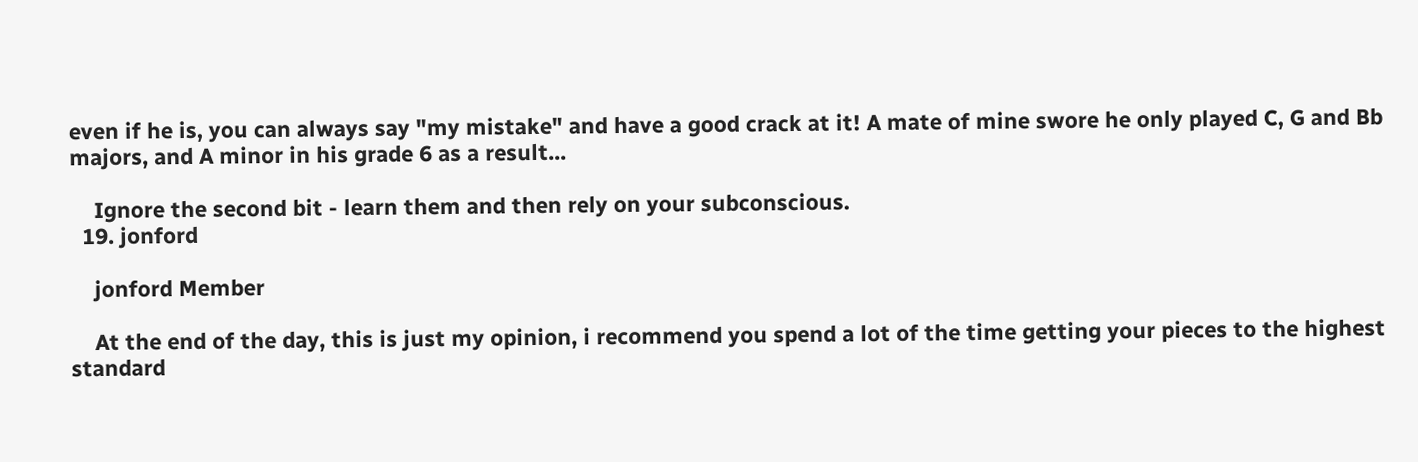even if he is, you can always say "my mistake" and have a good crack at it! A mate of mine swore he only played C, G and Bb majors, and A minor in his grade 6 as a result...

    Ignore the second bit - learn them and then rely on your subconscious.
  19. jonford

    jonford Member

    At the end of the day, this is just my opinion, i recommend you spend a lot of the time getting your pieces to the highest standard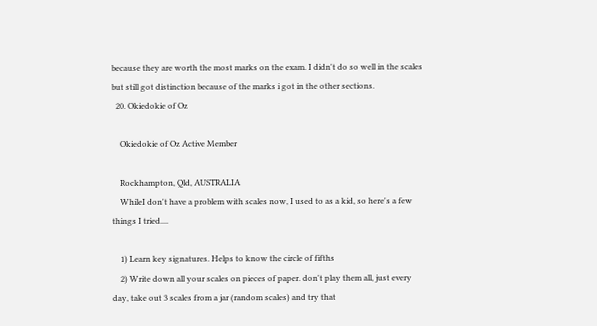because they are worth the most marks on the exam. I didn't do so well in the scales but still got distinction because of the marks i got in the other sections.
  20. Okiedokie of Oz

    Okiedokie of Oz Active Member

    Rockhampton, Qld, AUSTRALIA
    WhileI don't have a problem with scales now, I used to as a kid, so here's a few things I tried....

    1) Learn key signatures. Helps to know the circle of fifths
    2) Write down all your scales on pieces of paper. don't play them all, just every day, take out 3 scales from a jar (random scales) and try that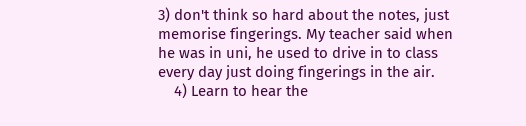3) don't think so hard about the notes, just memorise fingerings. My teacher said when he was in uni, he used to drive in to class every day just doing fingerings in the air.
    4) Learn to hear the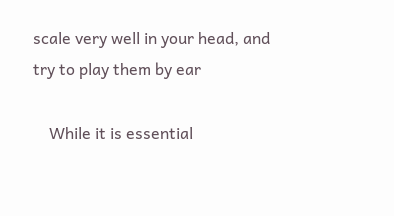scale very well in your head, and try to play them by ear

    While it is essential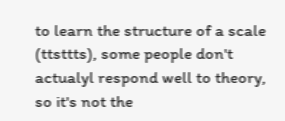to learn the structure of a scale (ttsttts), some people don't actualyl respond well to theory, so it's not the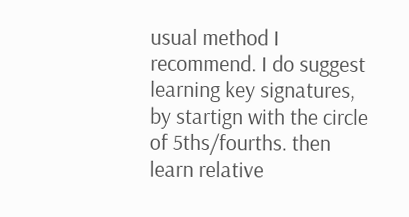usual method I recommend. I do suggest learning key signatures, by startign with the circle of 5ths/fourths. then learn relative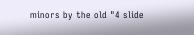minors by the old "4 slide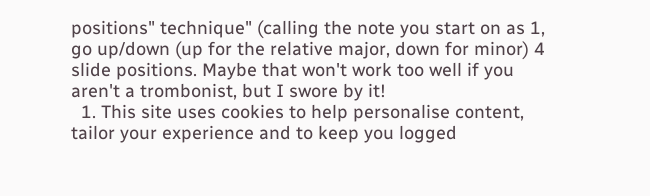positions" technique" (calling the note you start on as 1, go up/down (up for the relative major, down for minor) 4 slide positions. Maybe that won't work too well if you aren't a trombonist, but I swore by it!
  1. This site uses cookies to help personalise content, tailor your experience and to keep you logged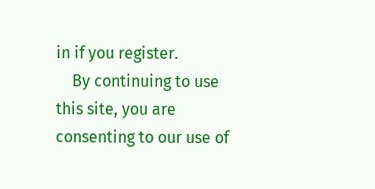in if you register.
    By continuing to use this site, you are consenting to our use of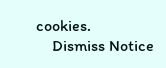cookies.
    Dismiss Notice